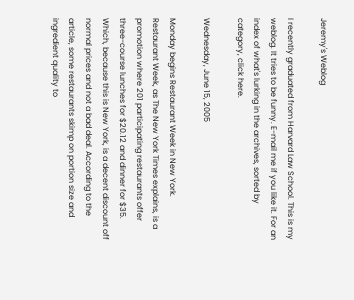Jeremy's Weblog

I recently graduated from Harvard Law School. This is my weblog. It tries to be funny. E-mail me if you like it. For an index of what's lurking in the archives, sorted by category, click here.

Wednesday, June 15, 2005

Monday begins Restaurant Week in New York. Restaurant Week, as The New York Times explains, is a promotion where 201 participating restaurants offer three-course lunches for $20.12 and dinner for $35. Which, because this is New York, is a decent discount off normal prices and not a bad deal. According to the article, some restaurants skimp on portion size and ingredient quality to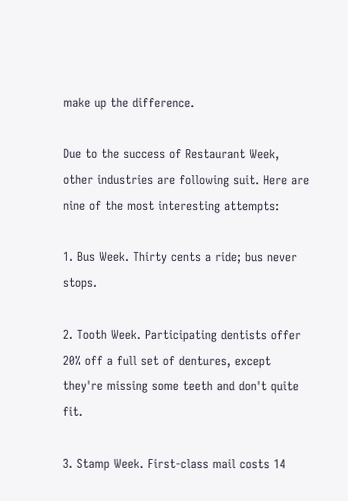make up the difference.

Due to the success of Restaurant Week, other industries are following suit. Here are nine of the most interesting attempts:

1. Bus Week. Thirty cents a ride; bus never stops.

2. Tooth Week. Participating dentists offer 20% off a full set of dentures, except they're missing some teeth and don't quite fit.

3. Stamp Week. First-class mail costs 14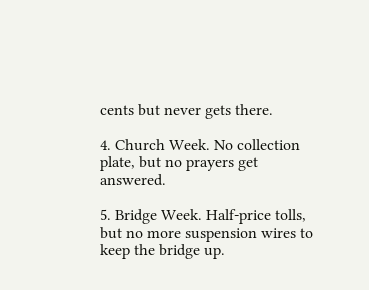cents but never gets there.

4. Church Week. No collection plate, but no prayers get answered.

5. Bridge Week. Half-price tolls, but no more suspension wires to keep the bridge up.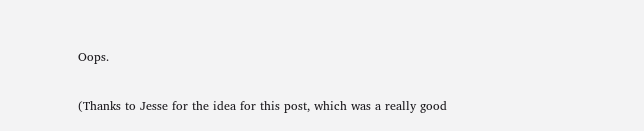Oops.

(Thanks to Jesse for the idea for this post, which was a really good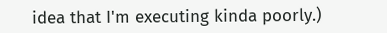idea that I'm executing kinda poorly.)